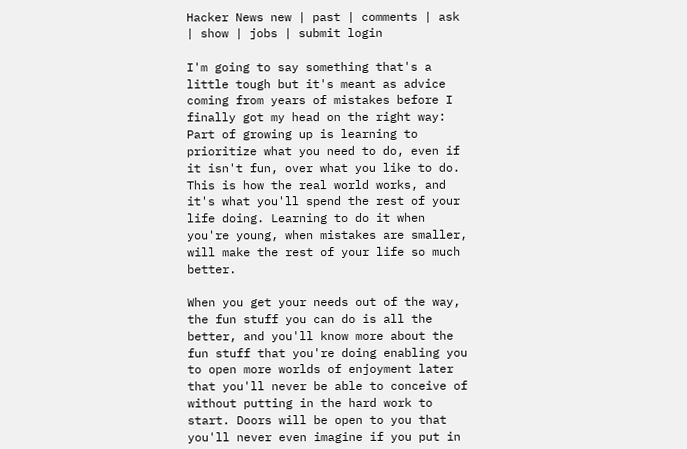Hacker News new | past | comments | ask | show | jobs | submit login

I'm going to say something that's a little tough but it's meant as advice coming from years of mistakes before I finally got my head on the right way: Part of growing up is learning to prioritize what you need to do, even if it isn't fun, over what you like to do. This is how the real world works, and it's what you'll spend the rest of your life doing. Learning to do it when you're young, when mistakes are smaller, will make the rest of your life so much better.

When you get your needs out of the way, the fun stuff you can do is all the better, and you'll know more about the fun stuff that you're doing enabling you to open more worlds of enjoyment later that you'll never be able to conceive of without putting in the hard work to start. Doors will be open to you that you'll never even imagine if you put in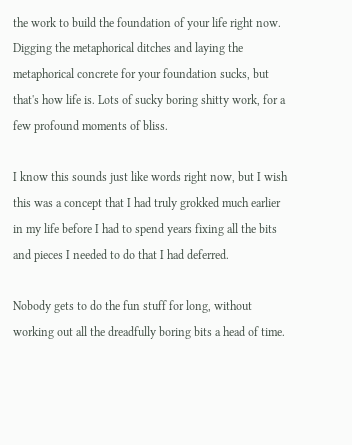the work to build the foundation of your life right now. Digging the metaphorical ditches and laying the metaphorical concrete for your foundation sucks, but that's how life is. Lots of sucky boring shitty work, for a few profound moments of bliss.

I know this sounds just like words right now, but I wish this was a concept that I had truly grokked much earlier in my life before I had to spend years fixing all the bits and pieces I needed to do that I had deferred.

Nobody gets to do the fun stuff for long, without working out all the dreadfully boring bits a head of time.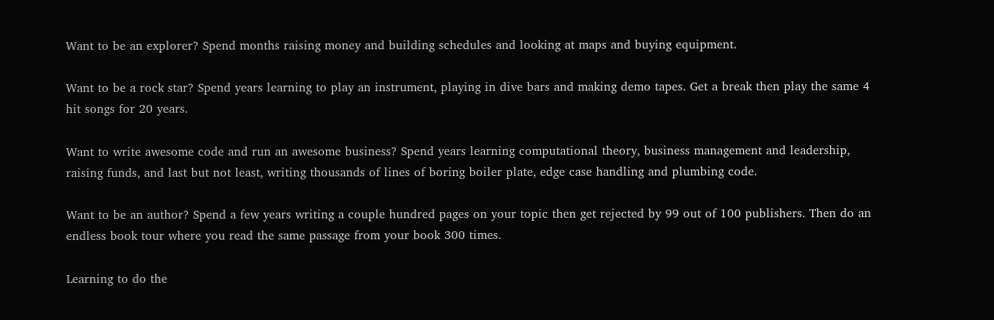Want to be an explorer? Spend months raising money and building schedules and looking at maps and buying equipment.

Want to be a rock star? Spend years learning to play an instrument, playing in dive bars and making demo tapes. Get a break then play the same 4 hit songs for 20 years.

Want to write awesome code and run an awesome business? Spend years learning computational theory, business management and leadership, raising funds, and last but not least, writing thousands of lines of boring boiler plate, edge case handling and plumbing code.

Want to be an author? Spend a few years writing a couple hundred pages on your topic then get rejected by 99 out of 100 publishers. Then do an endless book tour where you read the same passage from your book 300 times.

Learning to do the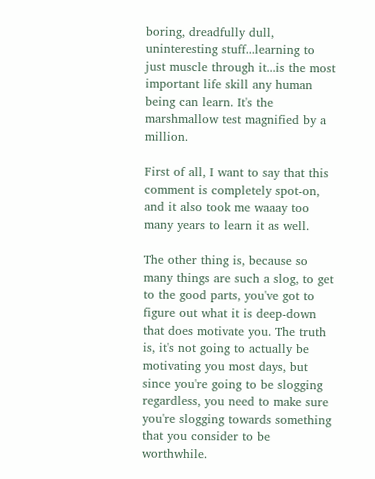boring, dreadfully dull, uninteresting stuff...learning to just muscle through it...is the most important life skill any human being can learn. It's the marshmallow test magnified by a million.

First of all, I want to say that this comment is completely spot-on, and it also took me waaay too many years to learn it as well.

The other thing is, because so many things are such a slog, to get to the good parts, you've got to figure out what it is deep-down that does motivate you. The truth is, it's not going to actually be motivating you most days, but since you're going to be slogging regardless, you need to make sure you're slogging towards something that you consider to be worthwhile.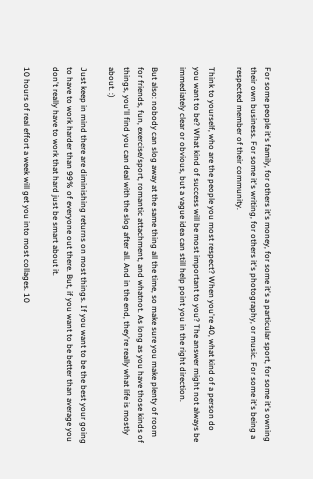For some people it's family, for others it's money, for some it's a particular sport, for some it's owning their own business. For some it's writing, for others it's photography, or music. For some it's being a respected member of their community.

Think to yourself, who are the people you most respect? When you're 40, what kind of a person do you want to be? What kind of success will be most important to you? The answer might not always be immediately clear or obvious, but a vague idea can still help point you in the right direction.

But also: nobody can slog away at the same thing all the time, so make sure you make plenty of room for friends, fun, exercise/sport, romantic attachment, and whatnot. As long as you have those kinds of things, you'll find you can deal with the slog after all. And in the end, they're really what life is mostly about. :)

Just keep in mind there are diminishing returns on most things. If you want to be the best your going to have to work harder than 99% of everyone out there. But, if you want to be better than average you don't really have to work that hard just be smart about it.

10 hours of real effort a week will get you into most collages. 10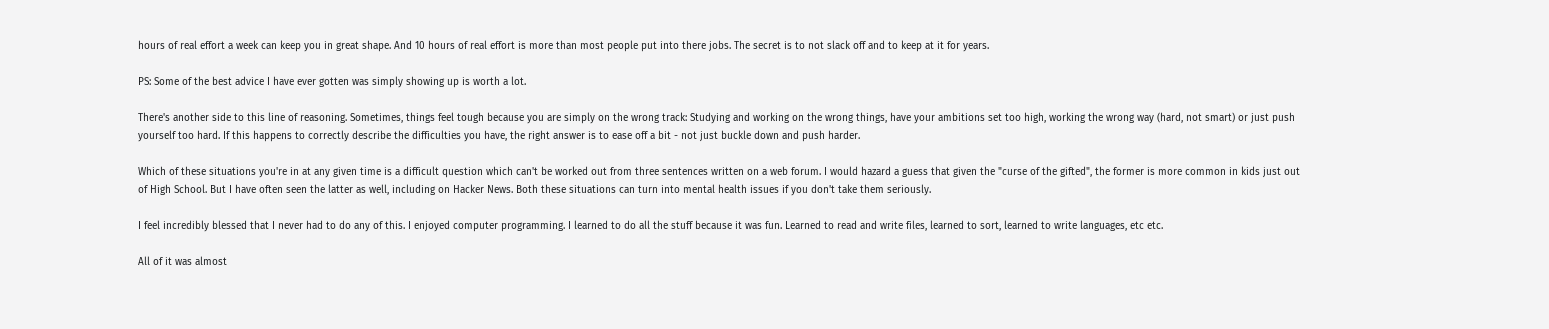hours of real effort a week can keep you in great shape. And 10 hours of real effort is more than most people put into there jobs. The secret is to not slack off and to keep at it for years.

PS: Some of the best advice I have ever gotten was simply showing up is worth a lot.

There's another side to this line of reasoning. Sometimes, things feel tough because you are simply on the wrong track: Studying and working on the wrong things, have your ambitions set too high, working the wrong way (hard, not smart) or just push yourself too hard. If this happens to correctly describe the difficulties you have, the right answer is to ease off a bit - not just buckle down and push harder.

Which of these situations you're in at any given time is a difficult question which can't be worked out from three sentences written on a web forum. I would hazard a guess that given the "curse of the gifted", the former is more common in kids just out of High School. But I have often seen the latter as well, including on Hacker News. Both these situations can turn into mental health issues if you don't take them seriously.

I feel incredibly blessed that I never had to do any of this. I enjoyed computer programming. I learned to do all the stuff because it was fun. Learned to read and write files, learned to sort, learned to write languages, etc etc.

All of it was almost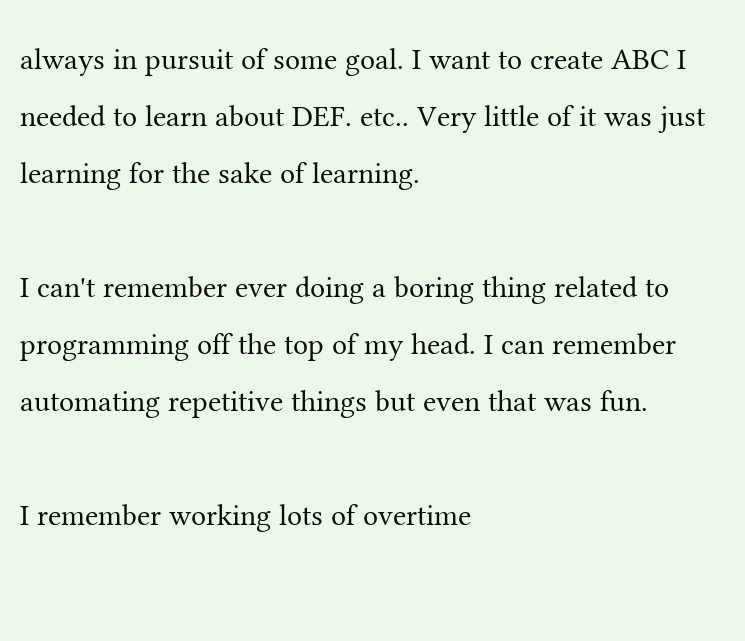always in pursuit of some goal. I want to create ABC I needed to learn about DEF. etc.. Very little of it was just learning for the sake of learning.

I can't remember ever doing a boring thing related to programming off the top of my head. I can remember automating repetitive things but even that was fun.

I remember working lots of overtime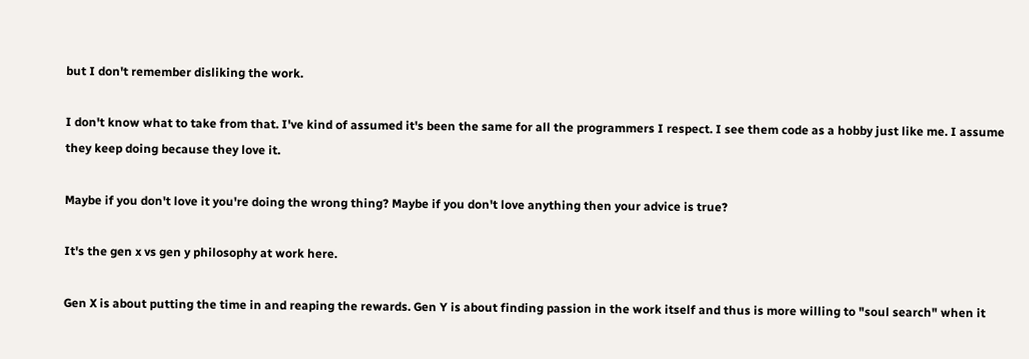but I don't remember disliking the work.

I don't know what to take from that. I've kind of assumed it's been the same for all the programmers I respect. I see them code as a hobby just like me. I assume they keep doing because they love it.

Maybe if you don't love it you're doing the wrong thing? Maybe if you don't love anything then your advice is true?

It's the gen x vs gen y philosophy at work here.

Gen X is about putting the time in and reaping the rewards. Gen Y is about finding passion in the work itself and thus is more willing to "soul search" when it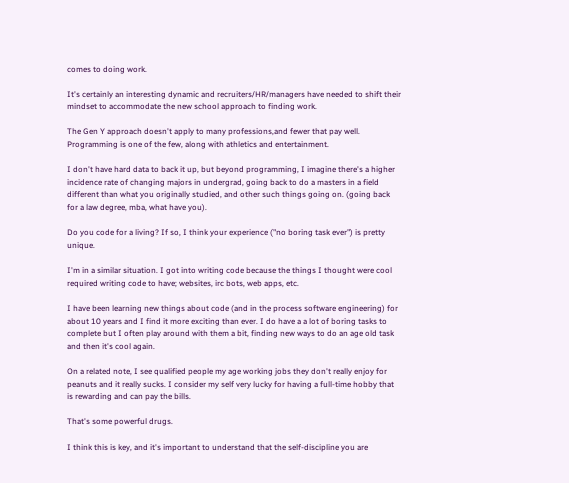comes to doing work.

It's certainly an interesting dynamic and recruiters/HR/managers have needed to shift their mindset to accommodate the new school approach to finding work.

The Gen Y approach doesn't apply to many professions,and fewer that pay well. Programming is one of the few, along with athletics and entertainment.

I don't have hard data to back it up, but beyond programming, I imagine there's a higher incidence rate of changing majors in undergrad, going back to do a masters in a field different than what you originally studied, and other such things going on. (going back for a law degree, mba, what have you).

Do you code for a living? If so, I think your experience ("no boring task ever") is pretty unique.

I'm in a similar situation. I got into writing code because the things I thought were cool required writing code to have; websites, irc bots, web apps, etc.

I have been learning new things about code (and in the process software engineering) for about 10 years and I find it more exciting than ever. I do have a a lot of boring tasks to complete but I often play around with them a bit, finding new ways to do an age old task and then it's cool again.

On a related note, I see qualified people my age working jobs they don't really enjoy for peanuts and it really sucks. I consider my self very lucky for having a full-time hobby that is rewarding and can pay the bills.

That's some powerful drugs.

I think this is key, and it's important to understand that the self-discipline you are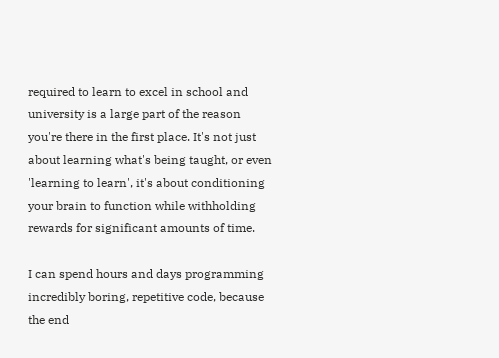required to learn to excel in school and university is a large part of the reason you're there in the first place. It's not just about learning what's being taught, or even 'learning to learn', it's about conditioning your brain to function while withholding rewards for significant amounts of time.

I can spend hours and days programming incredibly boring, repetitive code, because the end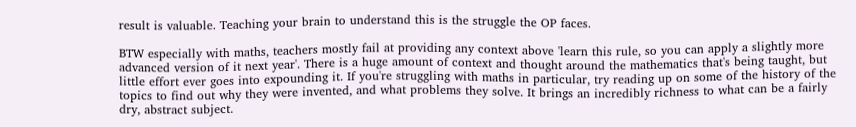result is valuable. Teaching your brain to understand this is the struggle the OP faces.

BTW especially with maths, teachers mostly fail at providing any context above 'learn this rule, so you can apply a slightly more advanced version of it next year'. There is a huge amount of context and thought around the mathematics that's being taught, but little effort ever goes into expounding it. If you're struggling with maths in particular, try reading up on some of the history of the topics to find out why they were invented, and what problems they solve. It brings an incredibly richness to what can be a fairly dry, abstract subject.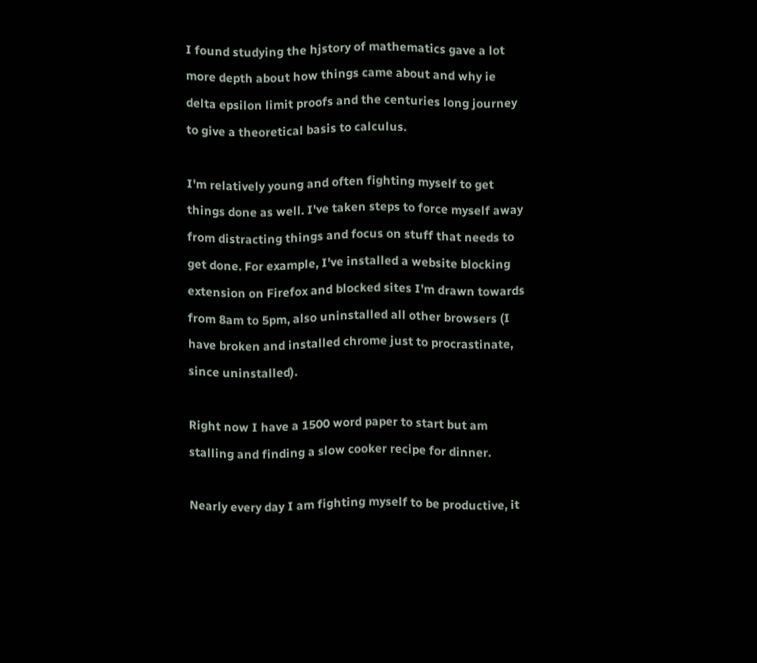I found studying the hjstory of mathematics gave a lot more depth about how things came about and why ie delta epsilon limit proofs and the centuries long journey to give a theoretical basis to calculus.

I'm relatively young and often fighting myself to get things done as well. I've taken steps to force myself away from distracting things and focus on stuff that needs to get done. For example, I've installed a website blocking extension on Firefox and blocked sites I'm drawn towards from 8am to 5pm, also uninstalled all other browsers (I have broken and installed chrome just to procrastinate, since uninstalled).

Right now I have a 1500 word paper to start but am stalling and finding a slow cooker recipe for dinner.

Nearly every day I am fighting myself to be productive, it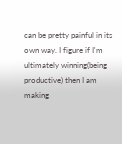can be pretty painful in its own way. I figure if I'm ultimately winning(being productive) then I am making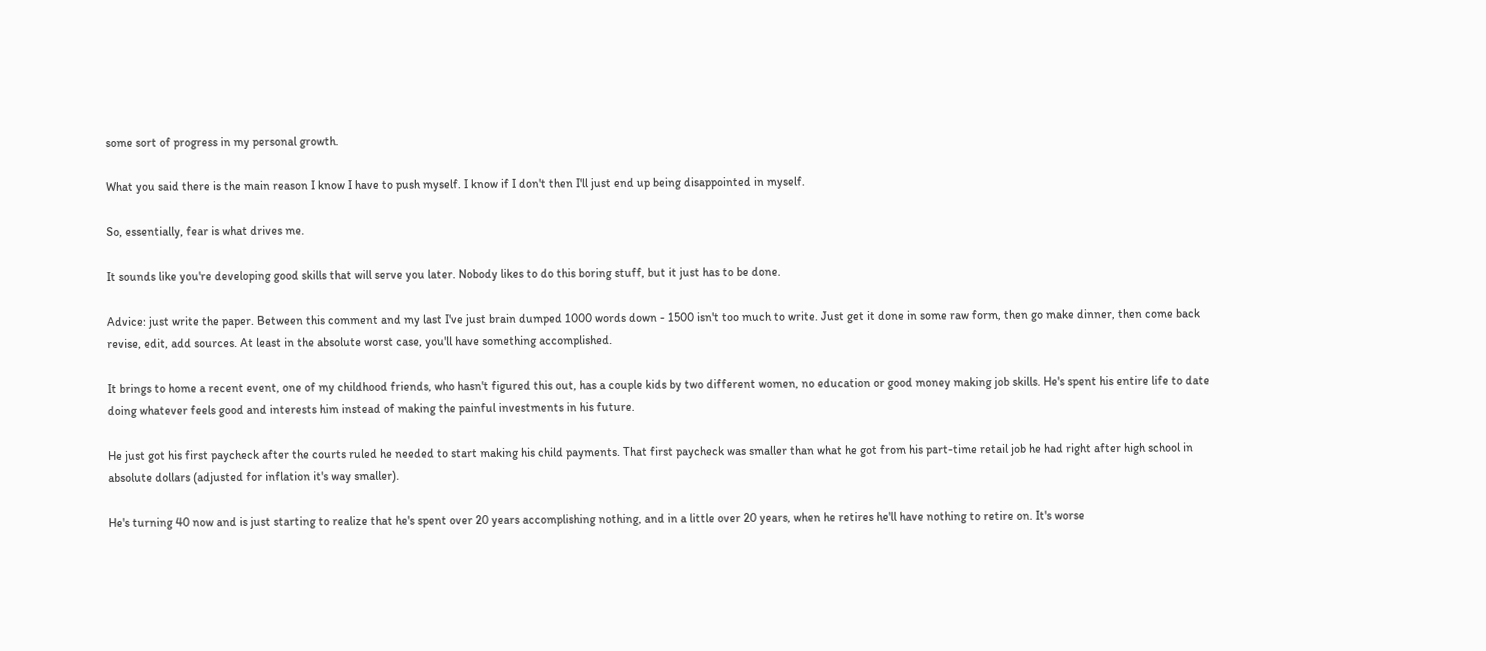some sort of progress in my personal growth.

What you said there is the main reason I know I have to push myself. I know if I don't then I'll just end up being disappointed in myself.

So, essentially, fear is what drives me.

It sounds like you're developing good skills that will serve you later. Nobody likes to do this boring stuff, but it just has to be done.

Advice: just write the paper. Between this comment and my last I've just brain dumped 1000 words down - 1500 isn't too much to write. Just get it done in some raw form, then go make dinner, then come back revise, edit, add sources. At least in the absolute worst case, you'll have something accomplished.

It brings to home a recent event, one of my childhood friends, who hasn't figured this out, has a couple kids by two different women, no education or good money making job skills. He's spent his entire life to date doing whatever feels good and interests him instead of making the painful investments in his future.

He just got his first paycheck after the courts ruled he needed to start making his child payments. That first paycheck was smaller than what he got from his part-time retail job he had right after high school in absolute dollars (adjusted for inflation it's way smaller).

He's turning 40 now and is just starting to realize that he's spent over 20 years accomplishing nothing, and in a little over 20 years, when he retires he'll have nothing to retire on. It's worse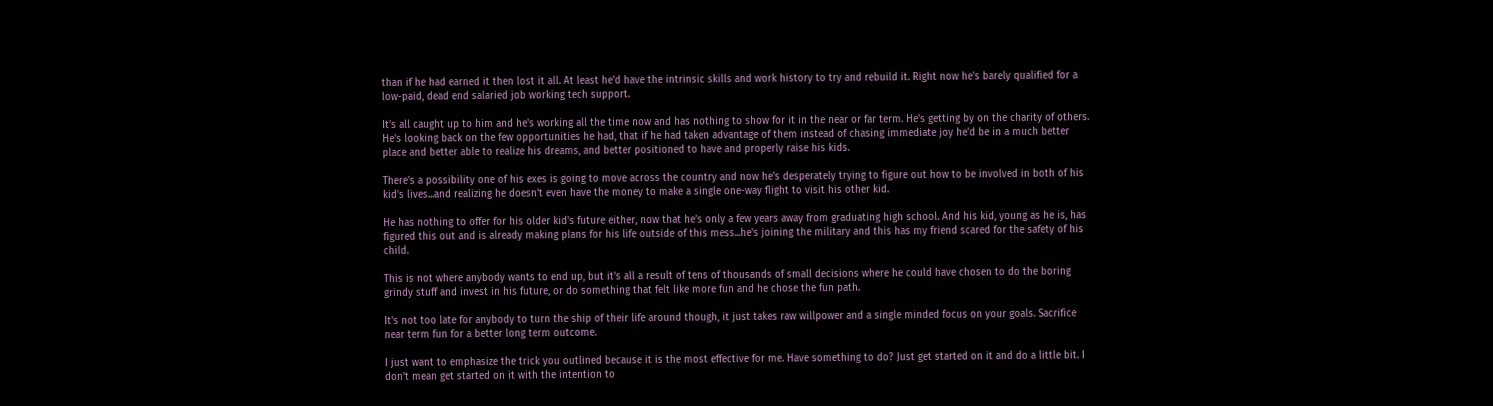than if he had earned it then lost it all. At least he'd have the intrinsic skills and work history to try and rebuild it. Right now he's barely qualified for a low-paid, dead end salaried job working tech support.

It's all caught up to him and he's working all the time now and has nothing to show for it in the near or far term. He's getting by on the charity of others. He's looking back on the few opportunities he had, that if he had taken advantage of them instead of chasing immediate joy he'd be in a much better place and better able to realize his dreams, and better positioned to have and properly raise his kids.

There's a possibility one of his exes is going to move across the country and now he's desperately trying to figure out how to be involved in both of his kid's lives...and realizing he doesn't even have the money to make a single one-way flight to visit his other kid.

He has nothing to offer for his older kid's future either, now that he's only a few years away from graduating high school. And his kid, young as he is, has figured this out and is already making plans for his life outside of this mess...he's joining the military and this has my friend scared for the safety of his child.

This is not where anybody wants to end up, but it's all a result of tens of thousands of small decisions where he could have chosen to do the boring grindy stuff and invest in his future, or do something that felt like more fun and he chose the fun path.

It's not too late for anybody to turn the ship of their life around though, it just takes raw willpower and a single minded focus on your goals. Sacrifice near term fun for a better long term outcome.

I just want to emphasize the trick you outlined because it is the most effective for me. Have something to do? Just get started on it and do a little bit. I don't mean get started on it with the intention to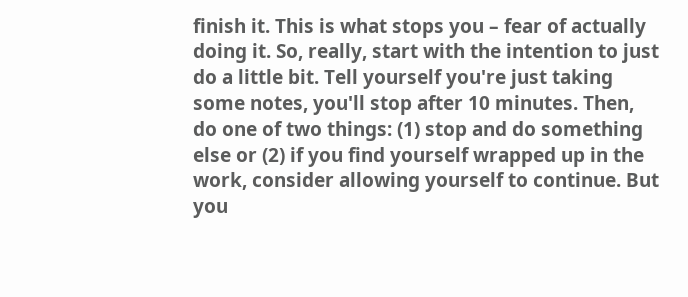finish it. This is what stops you – fear of actually doing it. So, really, start with the intention to just do a little bit. Tell yourself you're just taking some notes, you'll stop after 10 minutes. Then, do one of two things: (1) stop and do something else or (2) if you find yourself wrapped up in the work, consider allowing yourself to continue. But you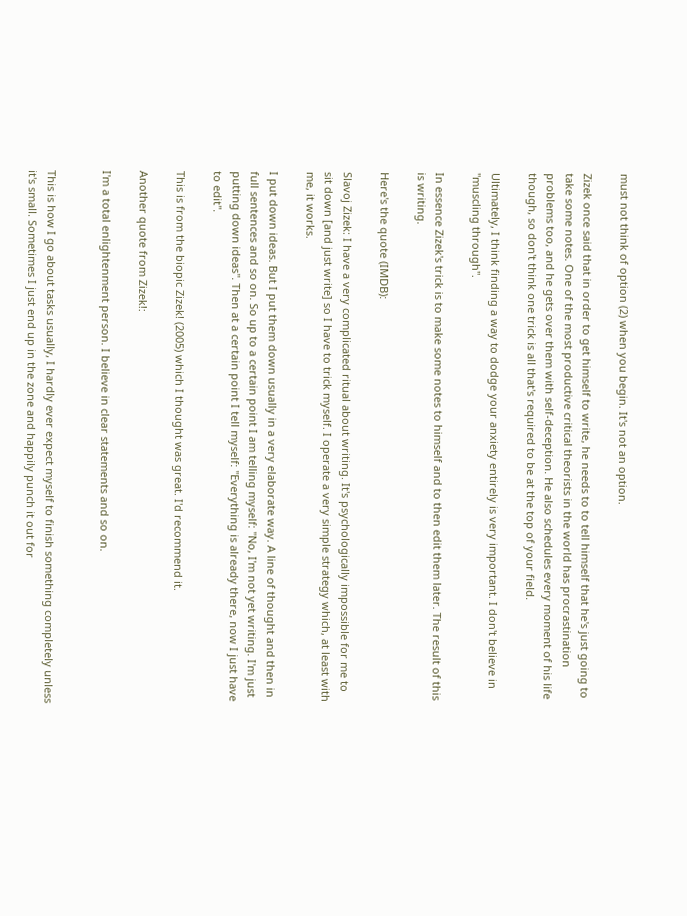must not think of option (2) when you begin. It's not an option.

Zizek once said that in order to get himself to write, he needs to to tell himself that he's just going to take some notes. One of the most productive critical theorists in the world has procrastination problems too, and he gets over them with self-deception. He also schedules every moment of his life though, so don't think one trick is all that's required to be at the top of your field.

Ultimately, I think finding a way to dodge your anxiety entirely is very important. I don't believe in "muscling through".

In essence Zizek's trick is to make some notes to himself and to then edit them later. The result of this is writing.

Here's the quote (IMDB):

Slavoj Zizek: I have a very complicated ritual about writing. It's psychologically impossible for me to sit down [and just write] so I have to trick myself. I operate a very simple strategy which, at least with me, it works.

I put down ideas. But I put them down usually in a very elaborate way. A line of thought and then in full sentences and so on. So up to a certain point I am telling myself: "No, I'm not yet writing. I'm just putting down ideas". Then at a certain point I tell myself: "Everything is already there, now I just have to edit".

This is from the biopic Zizek! (2005) which I thought was great. I'd recommend it.

Another quote from Zizek!:

I'm a total enlightenment person. I believe in clear statements and so on.


This is how I go about tasks usually, I hardly ever expect myself to finish something completely unless it's small. Sometimes I just end up in the zone and happily punch it out for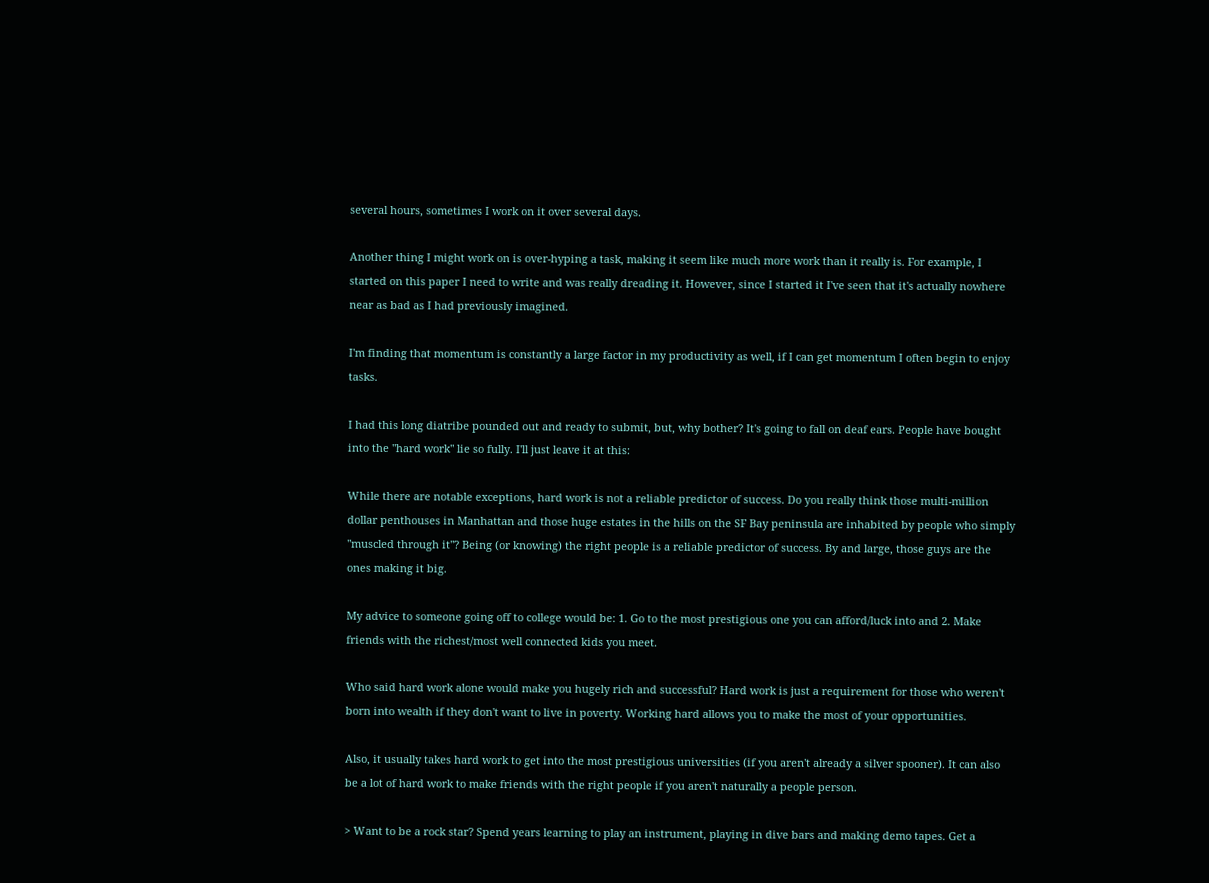several hours, sometimes I work on it over several days.

Another thing I might work on is over-hyping a task, making it seem like much more work than it really is. For example, I started on this paper I need to write and was really dreading it. However, since I started it I've seen that it's actually nowhere near as bad as I had previously imagined.

I'm finding that momentum is constantly a large factor in my productivity as well, if I can get momentum I often begin to enjoy tasks.

I had this long diatribe pounded out and ready to submit, but, why bother? It's going to fall on deaf ears. People have bought into the "hard work" lie so fully. I'll just leave it at this:

While there are notable exceptions, hard work is not a reliable predictor of success. Do you really think those multi-million dollar penthouses in Manhattan and those huge estates in the hills on the SF Bay peninsula are inhabited by people who simply "muscled through it"? Being (or knowing) the right people is a reliable predictor of success. By and large, those guys are the ones making it big.

My advice to someone going off to college would be: 1. Go to the most prestigious one you can afford/luck into and 2. Make friends with the richest/most well connected kids you meet.

Who said hard work alone would make you hugely rich and successful? Hard work is just a requirement for those who weren't born into wealth if they don't want to live in poverty. Working hard allows you to make the most of your opportunities.

Also, it usually takes hard work to get into the most prestigious universities (if you aren't already a silver spooner). It can also be a lot of hard work to make friends with the right people if you aren't naturally a people person.

> Want to be a rock star? Spend years learning to play an instrument, playing in dive bars and making demo tapes. Get a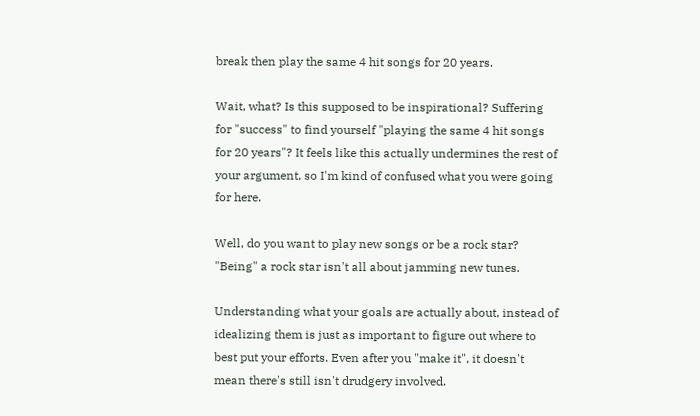break then play the same 4 hit songs for 20 years.

Wait, what? Is this supposed to be inspirational? Suffering for "success" to find yourself "playing the same 4 hit songs for 20 years"? It feels like this actually undermines the rest of your argument, so I'm kind of confused what you were going for here.

Well, do you want to play new songs or be a rock star? "Being" a rock star isn't all about jamming new tunes.

Understanding what your goals are actually about, instead of idealizing them is just as important to figure out where to best put your efforts. Even after you "make it", it doesn't mean there's still isn't drudgery involved.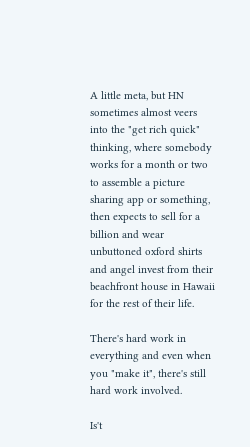A little meta, but HN sometimes almost veers into the "get rich quick" thinking, where somebody works for a month or two to assemble a picture sharing app or something, then expects to sell for a billion and wear unbuttoned oxford shirts and angel invest from their beachfront house in Hawaii for the rest of their life.

There's hard work in everything and even when you "make it", there's still hard work involved.

Is't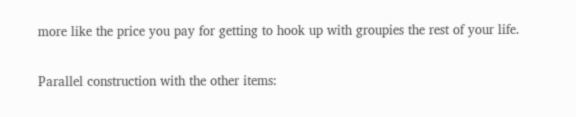more like the price you pay for getting to hook up with groupies the rest of your life.

Parallel construction with the other items: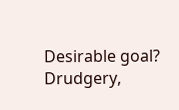Desirable goal? Drudgery,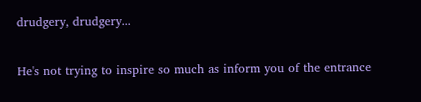drudgery, drudgery...

He's not trying to inspire so much as inform you of the entrance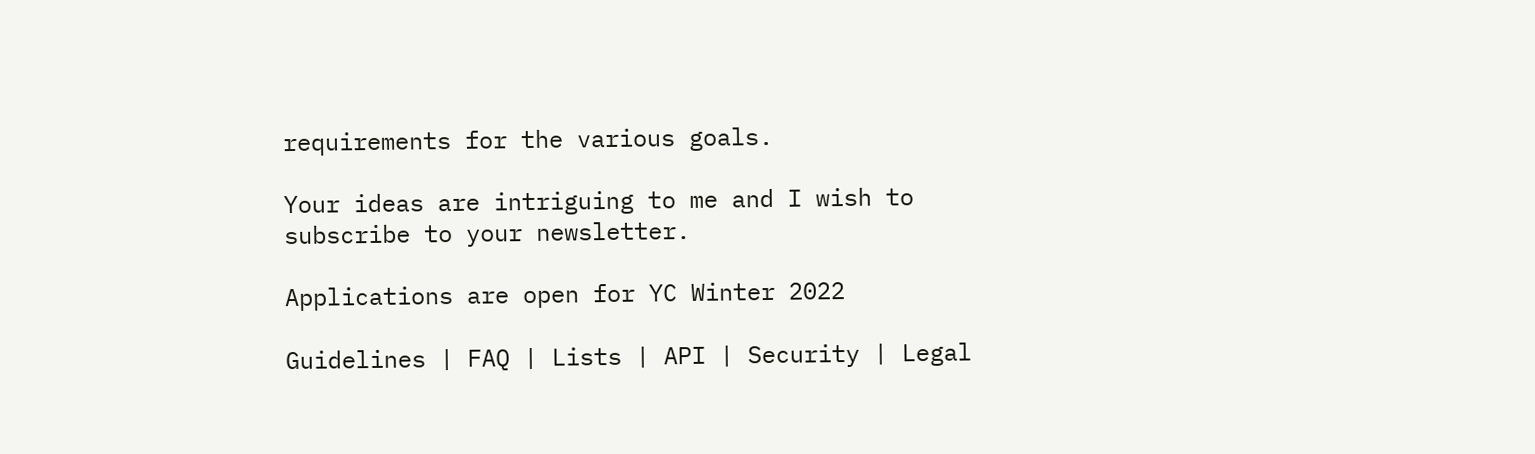requirements for the various goals.

Your ideas are intriguing to me and I wish to subscribe to your newsletter.

Applications are open for YC Winter 2022

Guidelines | FAQ | Lists | API | Security | Legal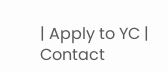| Apply to YC | Contact